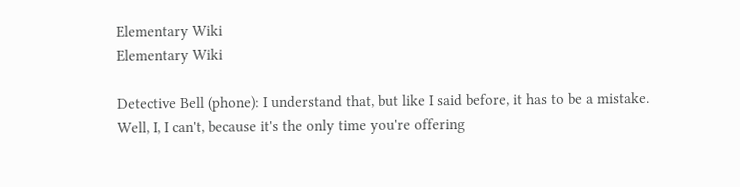Elementary Wiki
Elementary Wiki

Detective Bell (phone): I understand that, but like I said before, it has to be a mistake. Well, I, I can't, because it's the only time you're offering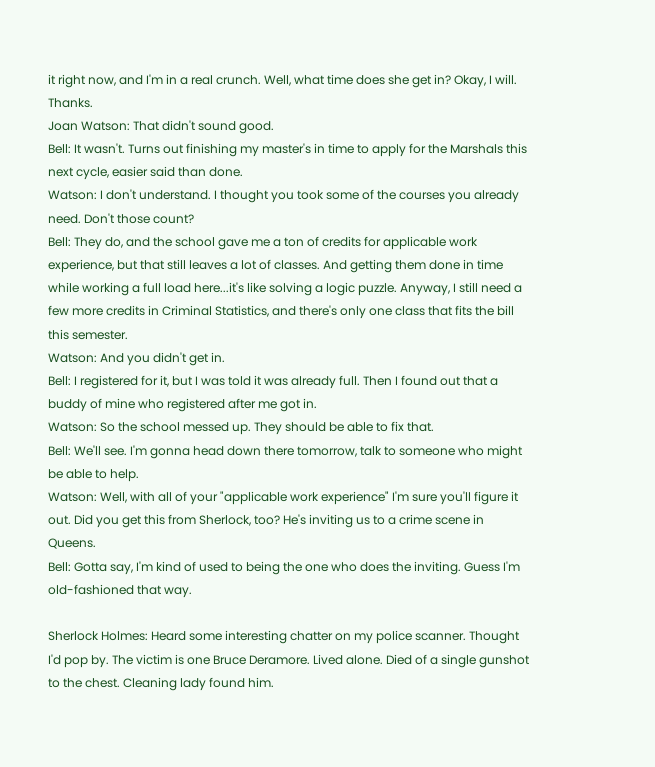it right now, and I'm in a real crunch. Well, what time does she get in? Okay, I will. Thanks.
Joan Watson: That didn't sound good.
Bell: It wasn't. Turns out finishing my master's in time to apply for the Marshals this next cycle, easier said than done.
Watson: I don't understand. I thought you took some of the courses you already need. Don't those count?
Bell: They do, and the school gave me a ton of credits for applicable work experience, but that still leaves a lot of classes. And getting them done in time while working a full load here...it's like solving a logic puzzle. Anyway, I still need a few more credits in Criminal Statistics, and there's only one class that fits the bill this semester.
Watson: And you didn't get in.
Bell: I registered for it, but I was told it was already full. Then I found out that a buddy of mine who registered after me got in.
Watson: So the school messed up. They should be able to fix that.
Bell: We'll see. I'm gonna head down there tomorrow, talk to someone who might be able to help.
Watson: Well, with all of your "applicable work experience" I'm sure you'll figure it out. Did you get this from Sherlock, too? He's inviting us to a crime scene in Queens.
Bell: Gotta say, I'm kind of used to being the one who does the inviting. Guess I'm old-fashioned that way.

Sherlock Holmes: Heard some interesting chatter on my police scanner. Thought I'd pop by. The victim is one Bruce Deramore. Lived alone. Died of a single gunshot to the chest. Cleaning lady found him.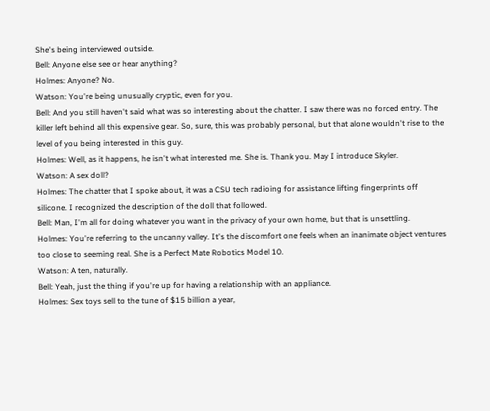She's being interviewed outside.
Bell: Anyone else see or hear anything?
Holmes: Anyone? No.
Watson: You're being unusually cryptic, even for you.
Bell: And you still haven't said what was so interesting about the chatter. I saw there was no forced entry. The killer left behind all this expensive gear. So, sure, this was probably personal, but that alone wouldn't rise to the level of you being interested in this guy.
Holmes: Well, as it happens, he isn't what interested me. She is. Thank you. May I introduce Skyler.
Watson: A sex doll?
Holmes: The chatter that I spoke about, it was a CSU tech radioing for assistance lifting fingerprints off silicone. I recognized the description of the doll that followed.
Bell: Man, I'm all for doing whatever you want in the privacy of your own home, but that is unsettling.
Holmes: You're referring to the uncanny valley. It's the discomfort one feels when an inanimate object ventures too close to seeming real. She is a Perfect Mate Robotics Model 10.
Watson: A ten, naturally.
Bell: Yeah, just the thing if you're up for having a relationship with an appliance.
Holmes: Sex toys sell to the tune of $15 billion a year,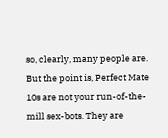so, clearly, many people are. But the point is, Perfect Mate 10s are not your run-of-the-mill sex-bots. They are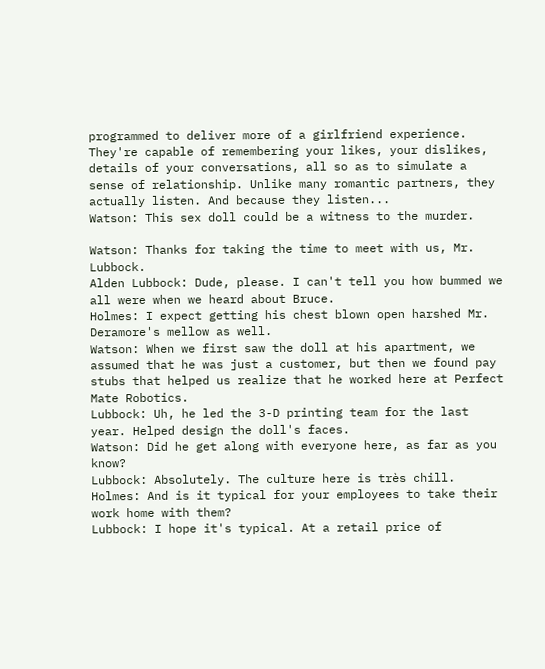programmed to deliver more of a girlfriend experience. They're capable of remembering your likes, your dislikes, details of your conversations, all so as to simulate a sense of relationship. Unlike many romantic partners, they actually listen. And because they listen...
Watson: This sex doll could be a witness to the murder.

Watson: Thanks for taking the time to meet with us, Mr. Lubbock.
Alden Lubbock: Dude, please. I can't tell you how bummed we all were when we heard about Bruce.
Holmes: I expect getting his chest blown open harshed Mr. Deramore's mellow as well.
Watson: When we first saw the doll at his apartment, we assumed that he was just a customer, but then we found pay stubs that helped us realize that he worked here at Perfect Mate Robotics.
Lubbock: Uh, he led the 3-D printing team for the last year. Helped design the doll's faces.
Watson: Did he get along with everyone here, as far as you know?
Lubbock: Absolutely. The culture here is très chill.
Holmes: And is it typical for your employees to take their work home with them?
Lubbock: I hope it's typical. At a retail price of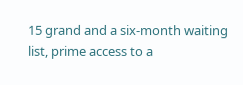15 grand and a six-month waiting list, prime access to a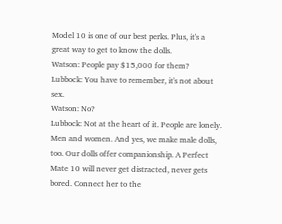Model 10 is one of our best perks. Plus, it's a great way to get to know the dolls.
Watson: People pay $15,000 for them?
Lubbock: You have to remember, it's not about sex.
Watson: No?
Lubbock: Not at the heart of it. People are lonely. Men and women. And yes, we make male dolls, too. Our dolls offer companionship. A Perfect Mate 10 will never get distracted, never gets bored. Connect her to the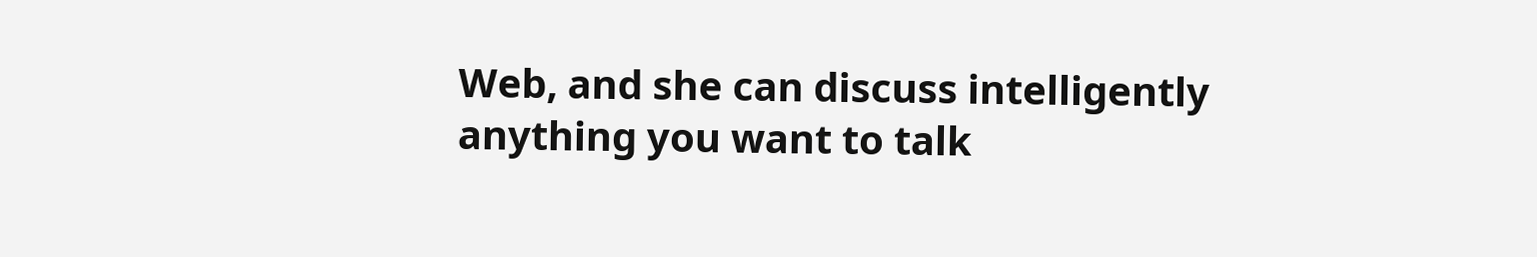Web, and she can discuss intelligently anything you want to talk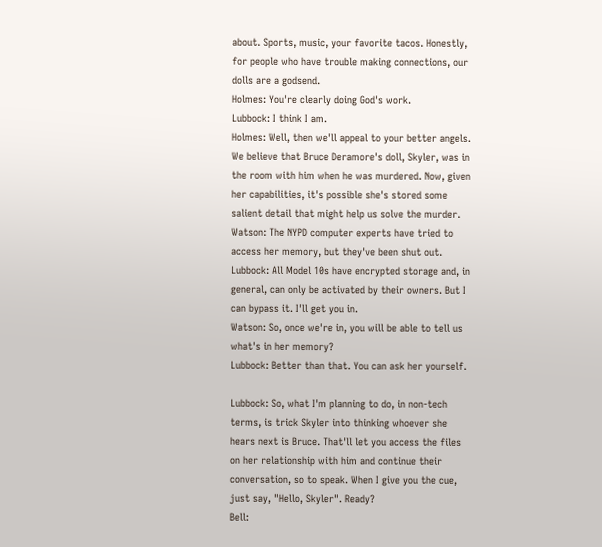about. Sports, music, your favorite tacos. Honestly, for people who have trouble making connections, our dolls are a godsend.
Holmes: You're clearly doing God's work.
Lubbock: I think I am.
Holmes: Well, then we'll appeal to your better angels. We believe that Bruce Deramore's doll, Skyler, was in the room with him when he was murdered. Now, given her capabilities, it's possible she's stored some salient detail that might help us solve the murder.
Watson: The NYPD computer experts have tried to access her memory, but they've been shut out.
Lubbock: All Model 10s have encrypted storage and, in general, can only be activated by their owners. But I can bypass it. I'll get you in.
Watson: So, once we're in, you will be able to tell us what's in her memory?
Lubbock: Better than that. You can ask her yourself.

Lubbock: So, what I'm planning to do, in non-tech terms, is trick Skyler into thinking whoever she hears next is Bruce. That'll let you access the files on her relationship with him and continue their conversation, so to speak. When I give you the cue, just say, "Hello, Skyler". Ready?
Bell: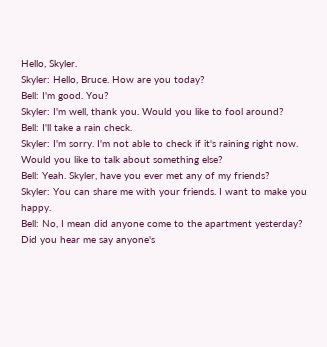Hello, Skyler.
Skyler: Hello, Bruce. How are you today?
Bell: I'm good. You?
Skyler: I'm well, thank you. Would you like to fool around?
Bell: I'll take a rain check.
Skyler: I'm sorry. I'm not able to check if it's raining right now. Would you like to talk about something else?
Bell: Yeah. Skyler, have you ever met any of my friends?
Skyler: You can share me with your friends. I want to make you happy.
Bell: No, I mean did anyone come to the apartment yesterday? Did you hear me say anyone's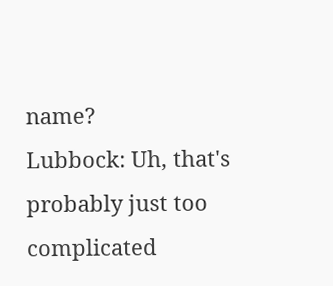name?
Lubbock: Uh, that's probably just too complicated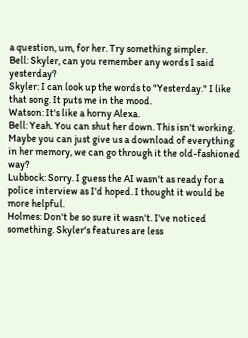a question, um, for her. Try something simpler.
Bell: Skyler, can you remember any words I said yesterday?
Skyler: I can look up the words to "Yesterday." I like that song. It puts me in the mood.
Watson: It's like a horny Alexa.
Bell: Yeah. You can shut her down. This isn't working. Maybe you can just give us a download of everything in her memory, we can go through it the old-fashioned way?
Lubbock: Sorry. I guess the AI wasn't as ready for a police interview as I'd hoped. I thought it would be more helpful.
Holmes: Don't be so sure it wasn't. I've noticed something. Skyler's features are less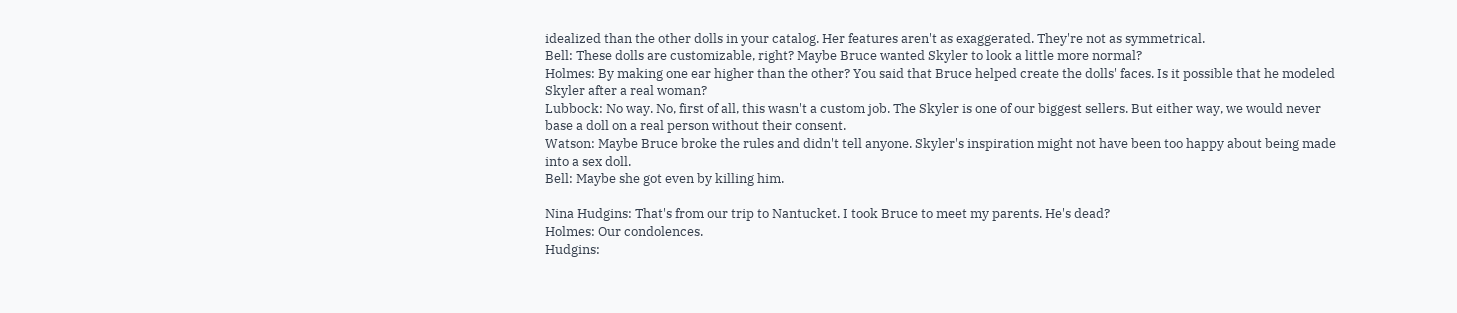idealized than the other dolls in your catalog. Her features aren't as exaggerated. They're not as symmetrical.
Bell: These dolls are customizable, right? Maybe Bruce wanted Skyler to look a little more normal?
Holmes: By making one ear higher than the other? You said that Bruce helped create the dolls' faces. Is it possible that he modeled Skyler after a real woman?
Lubbock: No way. No, first of all, this wasn't a custom job. The Skyler is one of our biggest sellers. But either way, we would never base a doll on a real person without their consent.
Watson: Maybe Bruce broke the rules and didn't tell anyone. Skyler's inspiration might not have been too happy about being made into a sex doll.
Bell: Maybe she got even by killing him.

Nina Hudgins: That's from our trip to Nantucket. I took Bruce to meet my parents. He's dead?
Holmes: Our condolences.
Hudgins: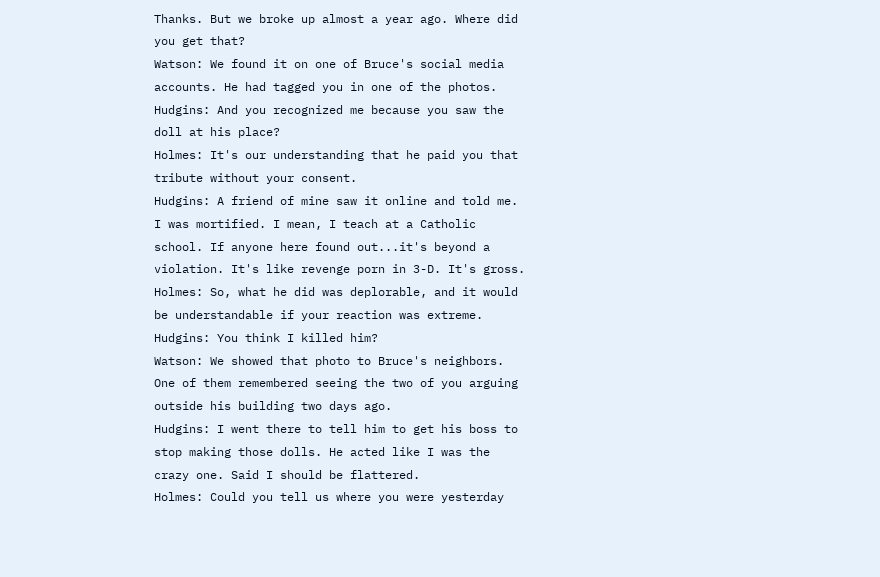Thanks. But we broke up almost a year ago. Where did you get that?
Watson: We found it on one of Bruce's social media accounts. He had tagged you in one of the photos.
Hudgins: And you recognized me because you saw the doll at his place?
Holmes: It's our understanding that he paid you that tribute without your consent.
Hudgins: A friend of mine saw it online and told me. I was mortified. I mean, I teach at a Catholic school. If anyone here found out...it's beyond a violation. It's like revenge porn in 3-D. It's gross.
Holmes: So, what he did was deplorable, and it would be understandable if your reaction was extreme.
Hudgins: You think I killed him?
Watson: We showed that photo to Bruce's neighbors. One of them remembered seeing the two of you arguing outside his building two days ago.
Hudgins: I went there to tell him to get his boss to stop making those dolls. He acted like I was the crazy one. Said I should be flattered.
Holmes: Could you tell us where you were yesterday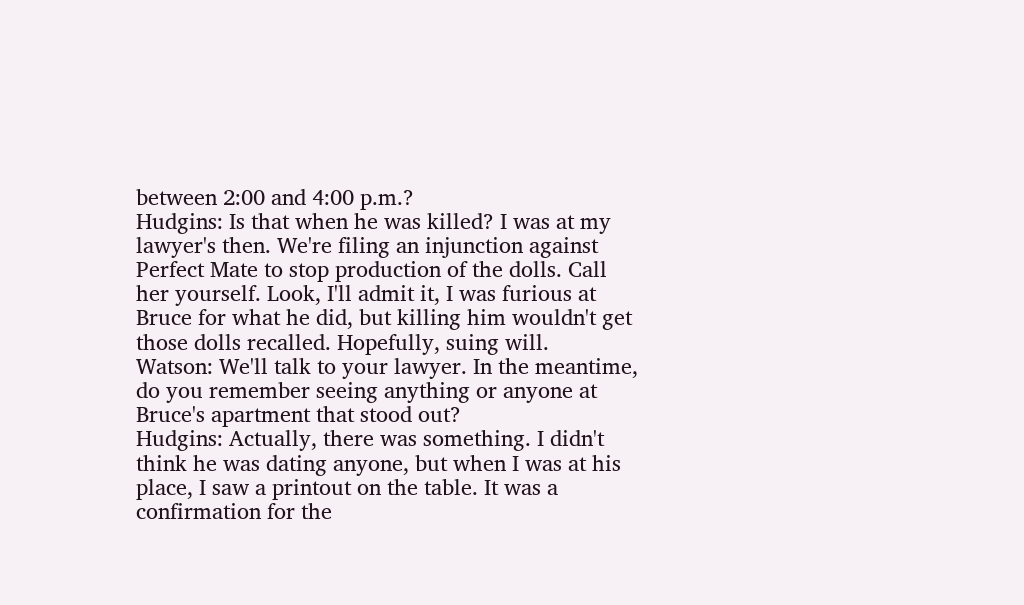between 2:00 and 4:00 p.m.?
Hudgins: Is that when he was killed? I was at my lawyer's then. We're filing an injunction against Perfect Mate to stop production of the dolls. Call her yourself. Look, I'll admit it, I was furious at Bruce for what he did, but killing him wouldn't get those dolls recalled. Hopefully, suing will.
Watson: We'll talk to your lawyer. In the meantime, do you remember seeing anything or anyone at Bruce's apartment that stood out?
Hudgins: Actually, there was something. I didn't think he was dating anyone, but when I was at his place, I saw a printout on the table. It was a confirmation for the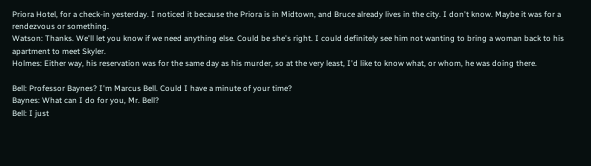Priora Hotel, for a check-in yesterday. I noticed it because the Priora is in Midtown, and Bruce already lives in the city. I don't know. Maybe it was for a rendezvous or something.
Watson: Thanks. We'll let you know if we need anything else. Could be she's right. I could definitely see him not wanting to bring a woman back to his apartment to meet Skyler.
Holmes: Either way, his reservation was for the same day as his murder, so at the very least, I'd like to know what, or whom, he was doing there.

Bell: Professor Baynes? I'm Marcus Bell. Could I have a minute of your time?
Baynes: What can I do for you, Mr. Bell?
Bell: I just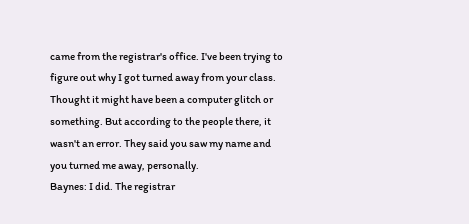came from the registrar's office. I've been trying to figure out why I got turned away from your class. Thought it might have been a computer glitch or something. But according to the people there, it wasn't an error. They said you saw my name and you turned me away, personally.
Baynes: I did. The registrar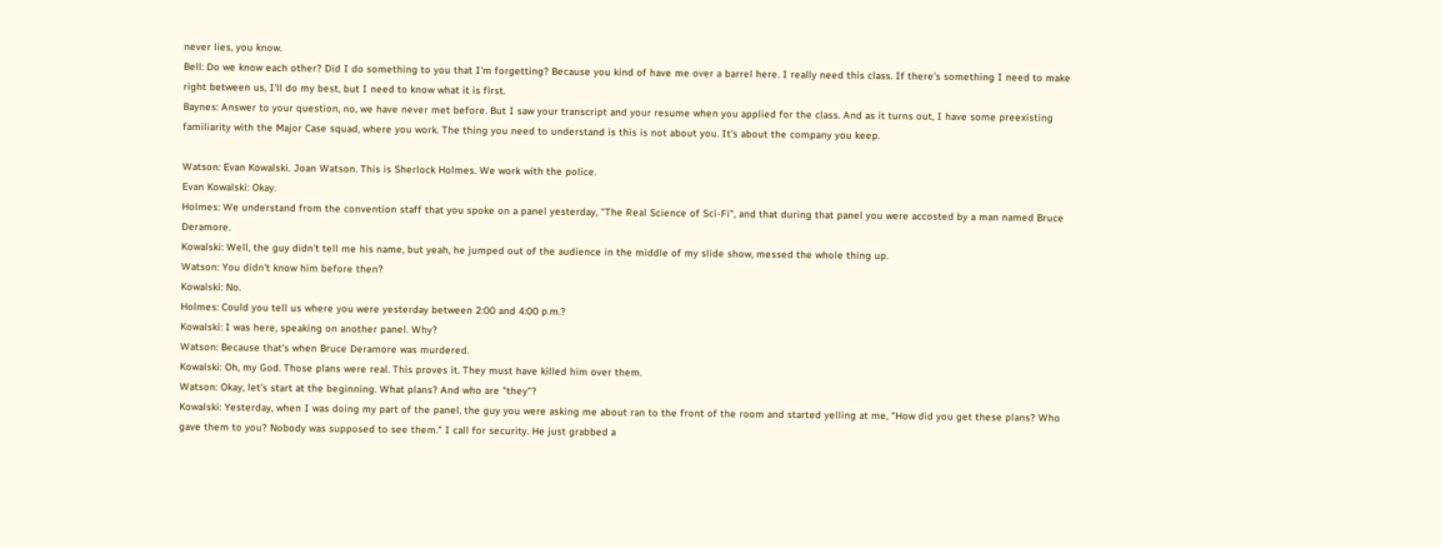never lies, you know.
Bell: Do we know each other? Did I do something to you that I'm forgetting? Because you kind of have me over a barrel here. I really need this class. If there's something I need to make right between us, I'll do my best, but I need to know what it is first.
Baynes: Answer to your question, no, we have never met before. But I saw your transcript and your resume when you applied for the class. And as it turns out, I have some preexisting familiarity with the Major Case squad, where you work. The thing you need to understand is this is not about you. It's about the company you keep.

Watson: Evan Kowalski. Joan Watson. This is Sherlock Holmes. We work with the police.
Evan Kowalski: Okay.
Holmes: We understand from the convention staff that you spoke on a panel yesterday, "The Real Science of Sci-Fi", and that during that panel you were accosted by a man named Bruce Deramore.
Kowalski: Well, the guy didn't tell me his name, but yeah, he jumped out of the audience in the middle of my slide show, messed the whole thing up.
Watson: You didn't know him before then?
Kowalski: No.
Holmes: Could you tell us where you were yesterday between 2:00 and 4:00 p.m.?
Kowalski: I was here, speaking on another panel. Why?
Watson: Because that's when Bruce Deramore was murdered.
Kowalski: Oh, my God. Those plans were real. This proves it. They must have killed him over them.
Watson: Okay, let's start at the beginning. What plans? And who are "they"?
Kowalski: Yesterday, when I was doing my part of the panel, the guy you were asking me about ran to the front of the room and started yelling at me, "How did you get these plans? Who gave them to you? Nobody was supposed to see them." I call for security. He just grabbed a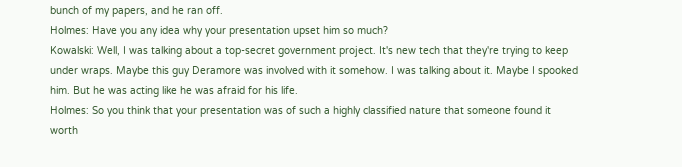bunch of my papers, and he ran off.
Holmes: Have you any idea why your presentation upset him so much?
Kowalski: Well, I was talking about a top-secret government project. It's new tech that they're trying to keep under wraps. Maybe this guy Deramore was involved with it somehow. I was talking about it. Maybe I spooked him. But he was acting like he was afraid for his life.
Holmes: So you think that your presentation was of such a highly classified nature that someone found it worth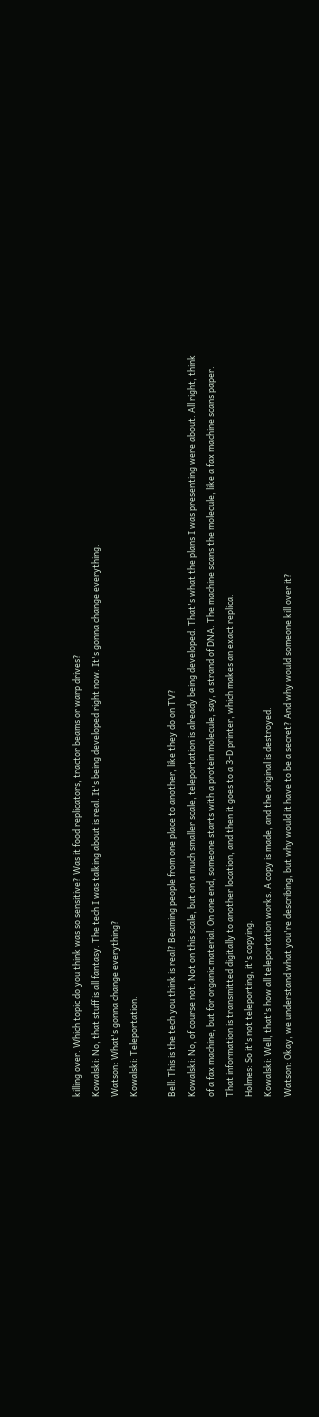killing over. Which topic do you think was so sensitive? Was it food replicators, tractor beams or warp drives?
Kowalski: No, that stuff is all fantasy. The tech I was talking about is real. It's being developed right now. It's gonna change everything.
Watson: What's gonna change everything?
Kowalski: Teleportation.

Bell: This is the tech you think is real? Beaming people from one place to another, like they do on TV?
Kowalski: No, of course not. Not on this scale, but on a much smaller scale, teleportation is already being developed. That's what the plans I was presenting were about. All right, think of a fax machine, but for organic material. On one end, someone starts with a protein molecule, say, a strand of DNA. The machine scans the molecule, like a fax machine scans paper. That information is transmitted digitally to another location, and then it goes to a 3-D printer, which makes an exact replica.
Holmes: So it's not teleporting, it's copying.
Kowalski: Well, that's how all teleportation works. A copy is made, and the original is destroyed.
Watson: Okay, we understand what you're describing, but why would it have to be a secret? And why would someone kill over it?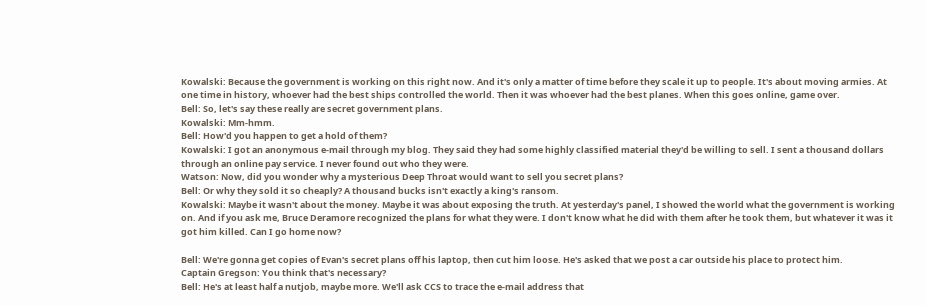Kowalski: Because the government is working on this right now. And it's only a matter of time before they scale it up to people. It's about moving armies. At one time in history, whoever had the best ships controlled the world. Then it was whoever had the best planes. When this goes online, game over.
Bell: So, let's say these really are secret government plans.
Kowalski: Mm-hmm.
Bell: How'd you happen to get a hold of them?
Kowalski: I got an anonymous e-mail through my blog. They said they had some highly classified material they'd be willing to sell. I sent a thousand dollars through an online pay service. I never found out who they were.
Watson: Now, did you wonder why a mysterious Deep Throat would want to sell you secret plans?
Bell: Or why they sold it so cheaply? A thousand bucks isn't exactly a king's ransom.
Kowalski: Maybe it wasn't about the money. Maybe it was about exposing the truth. At yesterday's panel, I showed the world what the government is working on. And if you ask me, Bruce Deramore recognized the plans for what they were. I don't know what he did with them after he took them, but whatever it was it got him killed. Can I go home now?

Bell: We're gonna get copies of Evan's secret plans off his laptop, then cut him loose. He's asked that we post a car outside his place to protect him.
Captain Gregson: You think that's necessary?
Bell: He's at least half a nutjob, maybe more. We'll ask CCS to trace the e-mail address that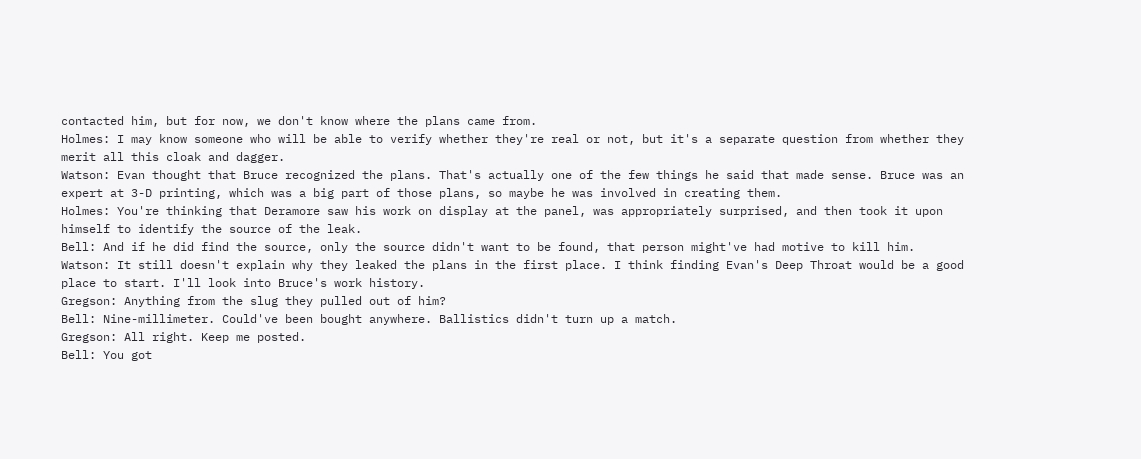contacted him, but for now, we don't know where the plans came from.
Holmes: I may know someone who will be able to verify whether they're real or not, but it's a separate question from whether they merit all this cloak and dagger.
Watson: Evan thought that Bruce recognized the plans. That's actually one of the few things he said that made sense. Bruce was an expert at 3-D printing, which was a big part of those plans, so maybe he was involved in creating them.
Holmes: You're thinking that Deramore saw his work on display at the panel, was appropriately surprised, and then took it upon himself to identify the source of the leak.
Bell: And if he did find the source, only the source didn't want to be found, that person might've had motive to kill him.
Watson: It still doesn't explain why they leaked the plans in the first place. I think finding Evan's Deep Throat would be a good place to start. I'll look into Bruce's work history.
Gregson: Anything from the slug they pulled out of him?
Bell: Nine-millimeter. Could've been bought anywhere. Ballistics didn't turn up a match.
Gregson: All right. Keep me posted.
Bell: You got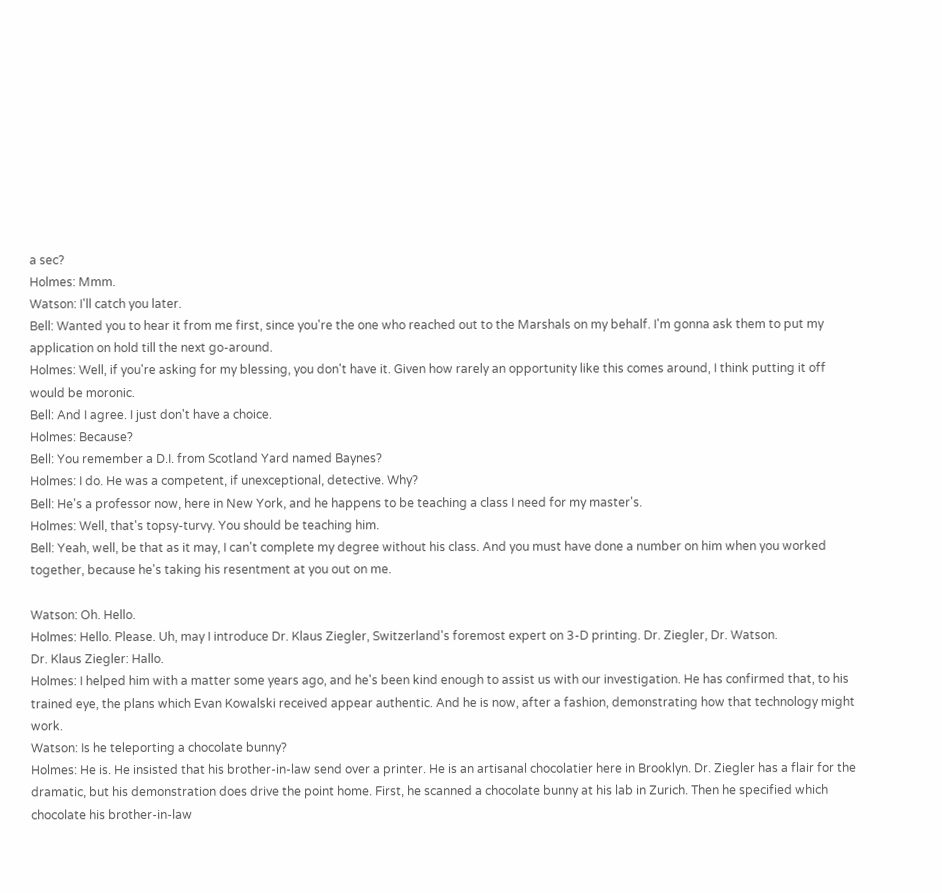a sec?
Holmes: Mmm.
Watson: I'll catch you later.
Bell: Wanted you to hear it from me first, since you're the one who reached out to the Marshals on my behalf. I'm gonna ask them to put my application on hold till the next go-around.
Holmes: Well, if you're asking for my blessing, you don't have it. Given how rarely an opportunity like this comes around, I think putting it off would be moronic.
Bell: And I agree. I just don't have a choice.
Holmes: Because?
Bell: You remember a D.I. from Scotland Yard named Baynes?
Holmes: I do. He was a competent, if unexceptional, detective. Why?
Bell: He's a professor now, here in New York, and he happens to be teaching a class I need for my master's.
Holmes: Well, that's topsy-turvy. You should be teaching him.
Bell: Yeah, well, be that as it may, I can't complete my degree without his class. And you must have done a number on him when you worked together, because he's taking his resentment at you out on me.

Watson: Oh. Hello.
Holmes: Hello. Please. Uh, may I introduce Dr. Klaus Ziegler, Switzerland's foremost expert on 3-D printing. Dr. Ziegler, Dr. Watson.
Dr. Klaus Ziegler: Hallo.
Holmes: I helped him with a matter some years ago, and he's been kind enough to assist us with our investigation. He has confirmed that, to his trained eye, the plans which Evan Kowalski received appear authentic. And he is now, after a fashion, demonstrating how that technology might work.
Watson: Is he teleporting a chocolate bunny?
Holmes: He is. He insisted that his brother-in-law send over a printer. He is an artisanal chocolatier here in Brooklyn. Dr. Ziegler has a flair for the dramatic, but his demonstration does drive the point home. First, he scanned a chocolate bunny at his lab in Zurich. Then he specified which chocolate his brother-in-law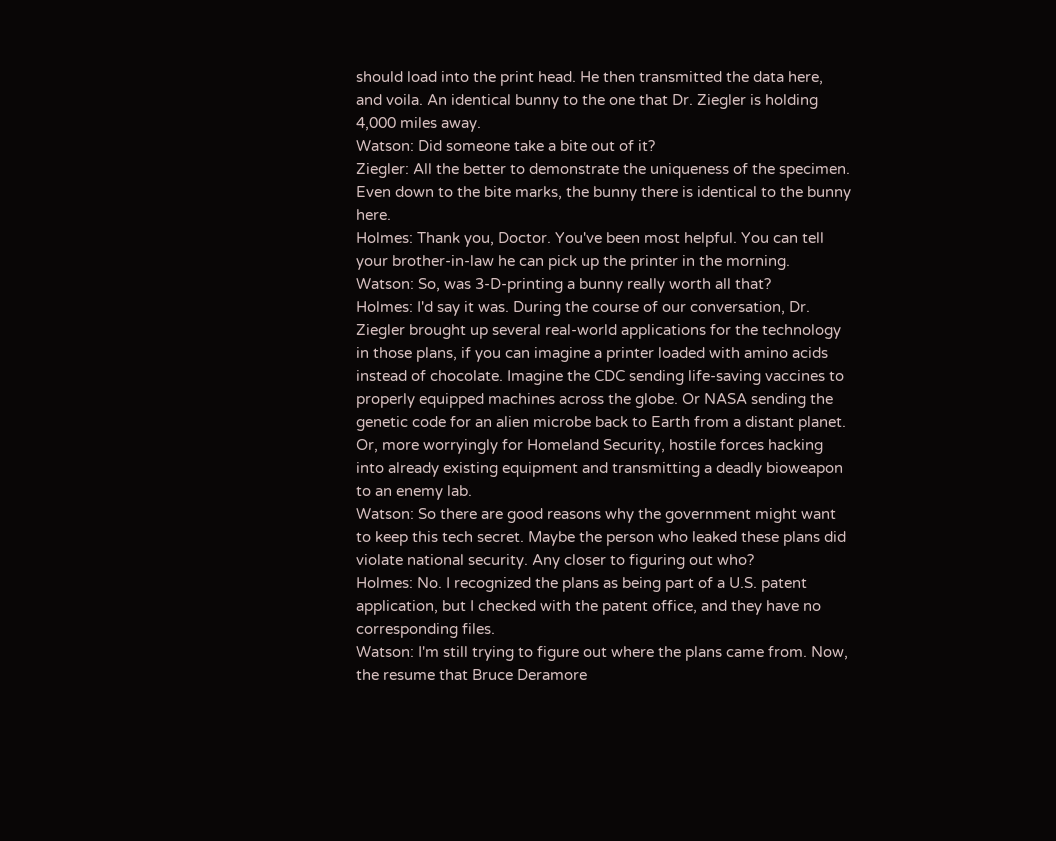should load into the print head. He then transmitted the data here, and voila. An identical bunny to the one that Dr. Ziegler is holding 4,000 miles away.
Watson: Did someone take a bite out of it?
Ziegler: All the better to demonstrate the uniqueness of the specimen. Even down to the bite marks, the bunny there is identical to the bunny here.
Holmes: Thank you, Doctor. You've been most helpful. You can tell your brother-in-law he can pick up the printer in the morning.
Watson: So, was 3-D-printing a bunny really worth all that?
Holmes: I'd say it was. During the course of our conversation, Dr. Ziegler brought up several real-world applications for the technology in those plans, if you can imagine a printer loaded with amino acids instead of chocolate. Imagine the CDC sending life-saving vaccines to properly equipped machines across the globe. Or NASA sending the genetic code for an alien microbe back to Earth from a distant planet. Or, more worryingly for Homeland Security, hostile forces hacking into already existing equipment and transmitting a deadly bioweapon to an enemy lab.
Watson: So there are good reasons why the government might want to keep this tech secret. Maybe the person who leaked these plans did violate national security. Any closer to figuring out who?
Holmes: No. I recognized the plans as being part of a U.S. patent application, but I checked with the patent office, and they have no corresponding files.
Watson: I'm still trying to figure out where the plans came from. Now, the resume that Bruce Deramore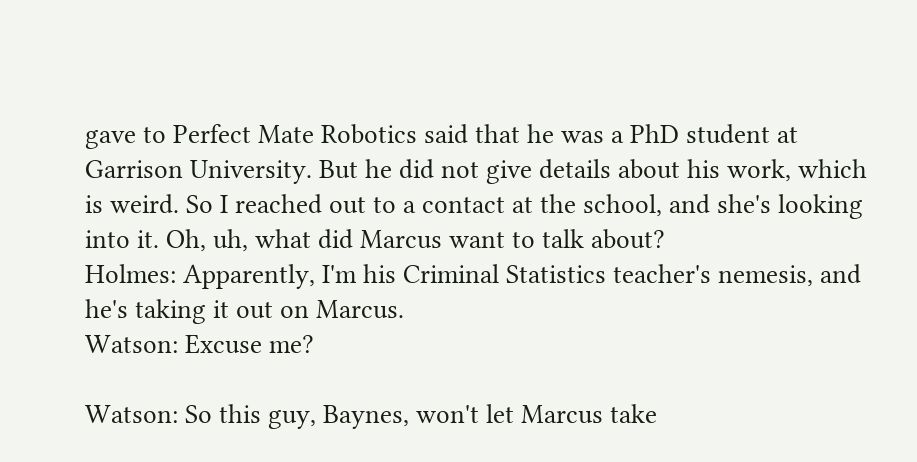gave to Perfect Mate Robotics said that he was a PhD student at Garrison University. But he did not give details about his work, which is weird. So I reached out to a contact at the school, and she's looking into it. Oh, uh, what did Marcus want to talk about?
Holmes: Apparently, I'm his Criminal Statistics teacher's nemesis, and he's taking it out on Marcus.
Watson: Excuse me?

Watson: So this guy, Baynes, won't let Marcus take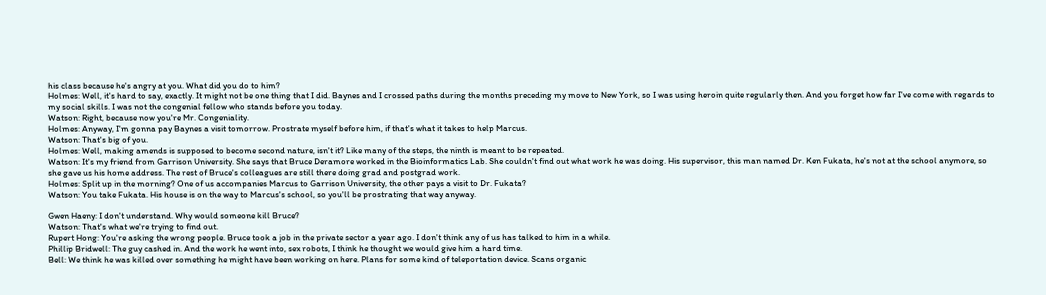his class because he's angry at you. What did you do to him?
Holmes: Well, it's hard to say, exactly. It might not be one thing that I did. Baynes and I crossed paths during the months preceding my move to New York, so I was using heroin quite regularly then. And you forget how far I've come with regards to my social skills. I was not the congenial fellow who stands before you today.
Watson: Right, because now you're Mr. Congeniality.
Holmes: Anyway, I'm gonna pay Baynes a visit tomorrow. Prostrate myself before him, if that's what it takes to help Marcus.
Watson: That's big of you.
Holmes: Well, making amends is supposed to become second nature, isn't it? Like many of the steps, the ninth is meant to be repeated.
Watson: It's my friend from Garrison University. She says that Bruce Deramore worked in the Bioinformatics Lab. She couldn't find out what work he was doing. His supervisor, this man named Dr. Ken Fukata, he's not at the school anymore, so she gave us his home address. The rest of Bruce's colleagues are still there doing grad and postgrad work.
Holmes: Split up in the morning? One of us accompanies Marcus to Garrison University, the other pays a visit to Dr. Fukata?
Watson: You take Fukata. His house is on the way to Marcus's school, so you'll be prostrating that way anyway.

Gwen Haeny: I don't understand. Why would someone kill Bruce?
Watson: That's what we're trying to find out.
Rupert Hong: You're asking the wrong people. Bruce took a job in the private sector a year ago. I don't think any of us has talked to him in a while.
Phillip Bridwell: The guy cashed in. And the work he went into, sex robots, I think he thought we would give him a hard time.
Bell: We think he was killed over something he might have been working on here. Plans for some kind of teleportation device. Scans organic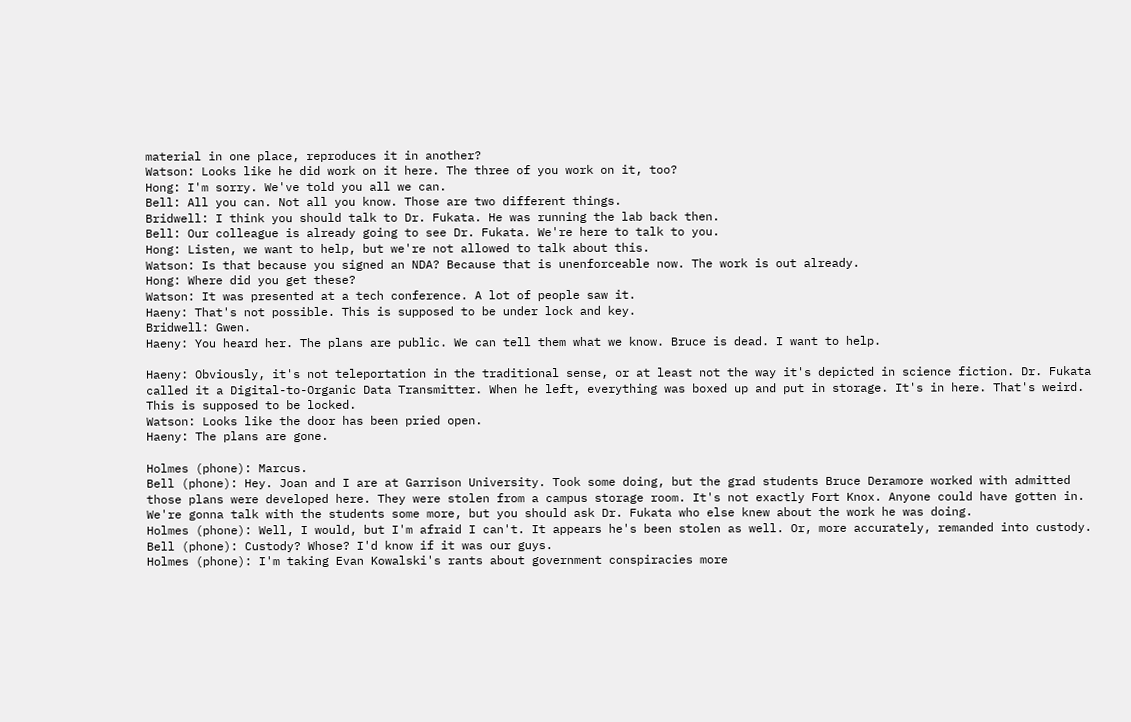material in one place, reproduces it in another?
Watson: Looks like he did work on it here. The three of you work on it, too?
Hong: I'm sorry. We've told you all we can.
Bell: All you can. Not all you know. Those are two different things.
Bridwell: I think you should talk to Dr. Fukata. He was running the lab back then.
Bell: Our colleague is already going to see Dr. Fukata. We're here to talk to you.
Hong: Listen, we want to help, but we're not allowed to talk about this.
Watson: Is that because you signed an NDA? Because that is unenforceable now. The work is out already.
Hong: Where did you get these?
Watson: It was presented at a tech conference. A lot of people saw it.
Haeny: That's not possible. This is supposed to be under lock and key.
Bridwell: Gwen.
Haeny: You heard her. The plans are public. We can tell them what we know. Bruce is dead. I want to help.

Haeny: Obviously, it's not teleportation in the traditional sense, or at least not the way it's depicted in science fiction. Dr. Fukata called it a Digital-to-Organic Data Transmitter. When he left, everything was boxed up and put in storage. It's in here. That's weird. This is supposed to be locked.
Watson: Looks like the door has been pried open.
Haeny: The plans are gone.

Holmes (phone): Marcus.
Bell (phone): Hey. Joan and I are at Garrison University. Took some doing, but the grad students Bruce Deramore worked with admitted those plans were developed here. They were stolen from a campus storage room. It's not exactly Fort Knox. Anyone could have gotten in. We're gonna talk with the students some more, but you should ask Dr. Fukata who else knew about the work he was doing.
Holmes (phone): Well, I would, but I'm afraid I can't. It appears he's been stolen as well. Or, more accurately, remanded into custody.
Bell (phone): Custody? Whose? I'd know if it was our guys.
Holmes (phone): I'm taking Evan Kowalski's rants about government conspiracies more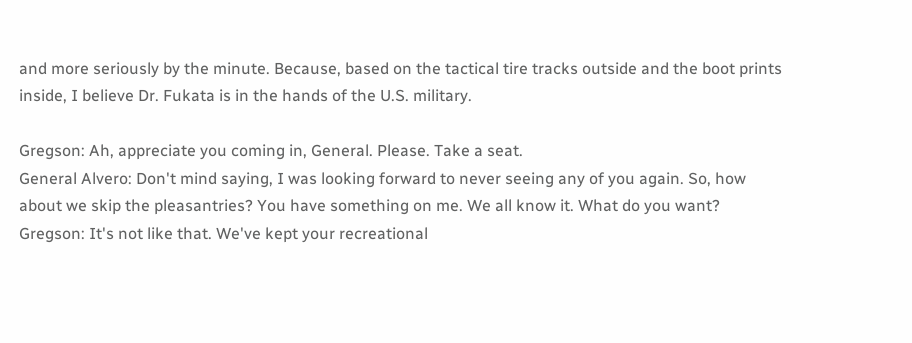and more seriously by the minute. Because, based on the tactical tire tracks outside and the boot prints inside, I believe Dr. Fukata is in the hands of the U.S. military.

Gregson: Ah, appreciate you coming in, General. Please. Take a seat.
General Alvero: Don't mind saying, I was looking forward to never seeing any of you again. So, how about we skip the pleasantries? You have something on me. We all know it. What do you want?
Gregson: It's not like that. We've kept your recreational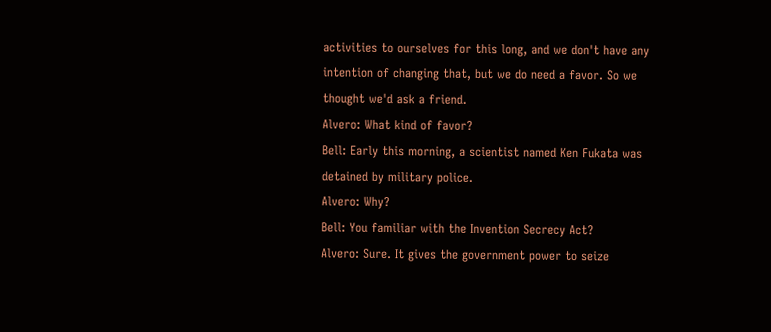activities to ourselves for this long, and we don't have any intention of changing that, but we do need a favor. So we thought we'd ask a friend.
Alvero: What kind of favor?
Bell: Early this morning, a scientist named Ken Fukata was detained by military police.
Alvero: Why?
Bell: You familiar with the Invention Secrecy Act?
Alvero: Sure. It gives the government power to seize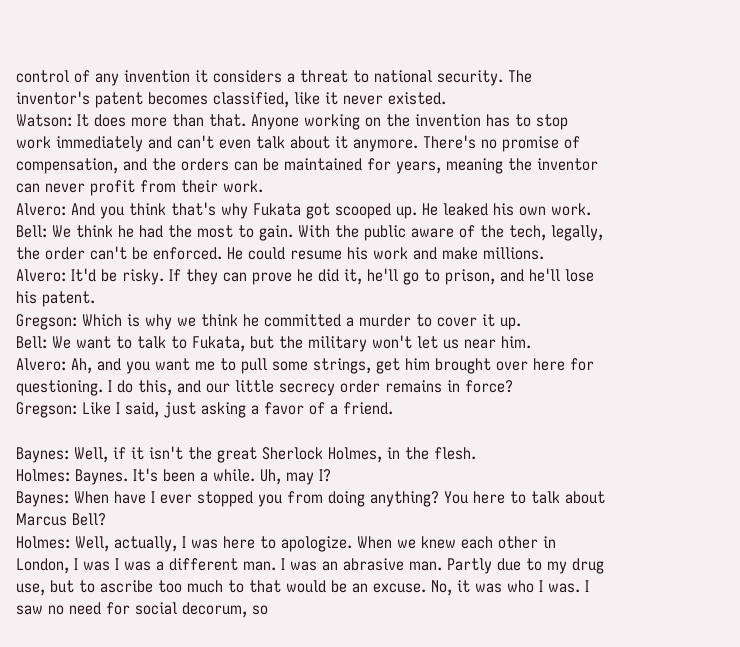control of any invention it considers a threat to national security. The inventor's patent becomes classified, like it never existed.
Watson: It does more than that. Anyone working on the invention has to stop work immediately and can't even talk about it anymore. There's no promise of compensation, and the orders can be maintained for years, meaning the inventor can never profit from their work.
Alvero: And you think that's why Fukata got scooped up. He leaked his own work.
Bell: We think he had the most to gain. With the public aware of the tech, legally, the order can't be enforced. He could resume his work and make millions.
Alvero: It'd be risky. If they can prove he did it, he'll go to prison, and he'll lose his patent.
Gregson: Which is why we think he committed a murder to cover it up.
Bell: We want to talk to Fukata, but the military won't let us near him.
Alvero: Ah, and you want me to pull some strings, get him brought over here for questioning. I do this, and our little secrecy order remains in force?
Gregson: Like I said, just asking a favor of a friend.

Baynes: Well, if it isn't the great Sherlock Holmes, in the flesh.
Holmes: Baynes. It's been a while. Uh, may I?
Baynes: When have I ever stopped you from doing anything? You here to talk about Marcus Bell?
Holmes: Well, actually, I was here to apologize. When we knew each other in London, I was I was a different man. I was an abrasive man. Partly due to my drug use, but to ascribe too much to that would be an excuse. No, it was who I was. I saw no need for social decorum, so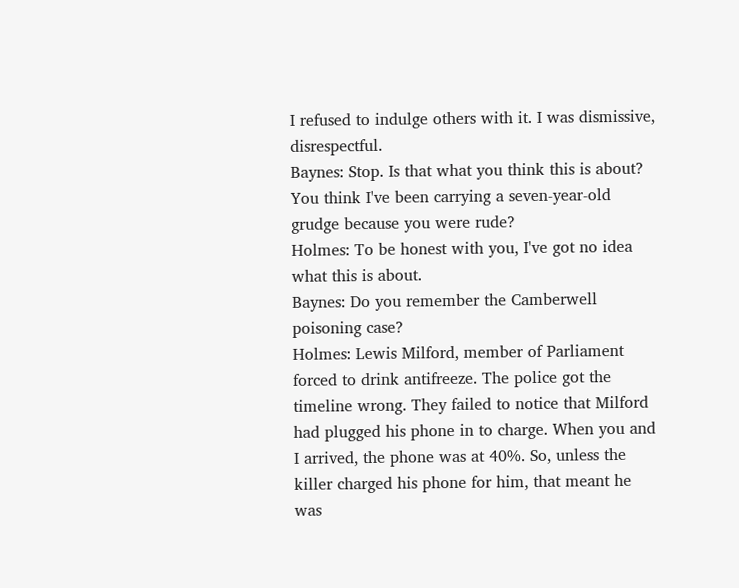I refused to indulge others with it. I was dismissive, disrespectful.
Baynes: Stop. Is that what you think this is about? You think I've been carrying a seven-year-old grudge because you were rude?
Holmes: To be honest with you, I've got no idea what this is about.
Baynes: Do you remember the Camberwell poisoning case?
Holmes: Lewis Milford, member of Parliament forced to drink antifreeze. The police got the timeline wrong. They failed to notice that Milford had plugged his phone in to charge. When you and I arrived, the phone was at 40%. So, unless the killer charged his phone for him, that meant he was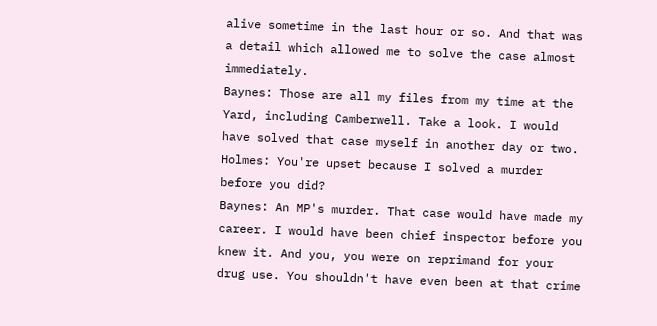alive sometime in the last hour or so. And that was a detail which allowed me to solve the case almost immediately.
Baynes: Those are all my files from my time at the Yard, including Camberwell. Take a look. I would have solved that case myself in another day or two.
Holmes: You're upset because I solved a murder before you did?
Baynes: An MP's murder. That case would have made my career. I would have been chief inspector before you knew it. And you, you were on reprimand for your drug use. You shouldn't have even been at that crime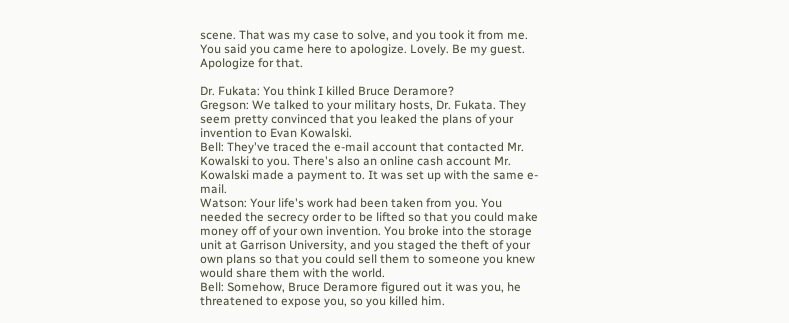scene. That was my case to solve, and you took it from me. You said you came here to apologize. Lovely. Be my guest. Apologize for that.

Dr. Fukata: You think I killed Bruce Deramore?
Gregson: We talked to your military hosts, Dr. Fukata. They seem pretty convinced that you leaked the plans of your invention to Evan Kowalski.
Bell: They've traced the e-mail account that contacted Mr. Kowalski to you. There's also an online cash account Mr. Kowalski made a payment to. It was set up with the same e-mail.
Watson: Your life's work had been taken from you. You needed the secrecy order to be lifted so that you could make money off of your own invention. You broke into the storage unit at Garrison University, and you staged the theft of your own plans so that you could sell them to someone you knew would share them with the world.
Bell: Somehow, Bruce Deramore figured out it was you, he threatened to expose you, so you killed him.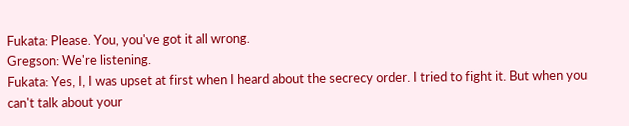Fukata: Please. You, you've got it all wrong.
Gregson: We're listening.
Fukata: Yes, I, I was upset at first when I heard about the secrecy order. I tried to fight it. But when you can't talk about your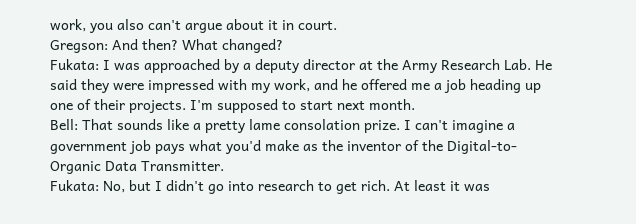work, you also can't argue about it in court.
Gregson: And then? What changed?
Fukata: I was approached by a deputy director at the Army Research Lab. He said they were impressed with my work, and he offered me a job heading up one of their projects. I'm supposed to start next month.
Bell: That sounds like a pretty lame consolation prize. I can't imagine a government job pays what you'd make as the inventor of the Digital-to-Organic Data Transmitter.
Fukata: No, but I didn't go into research to get rich. At least it was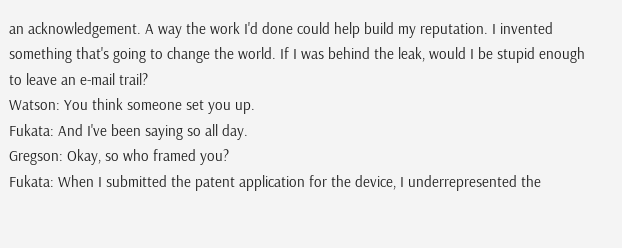an acknowledgement. A way the work I'd done could help build my reputation. I invented something that's going to change the world. If I was behind the leak, would I be stupid enough to leave an e-mail trail?
Watson: You think someone set you up.
Fukata: And I've been saying so all day.
Gregson: Okay, so who framed you?
Fukata: When I submitted the patent application for the device, I underrepresented the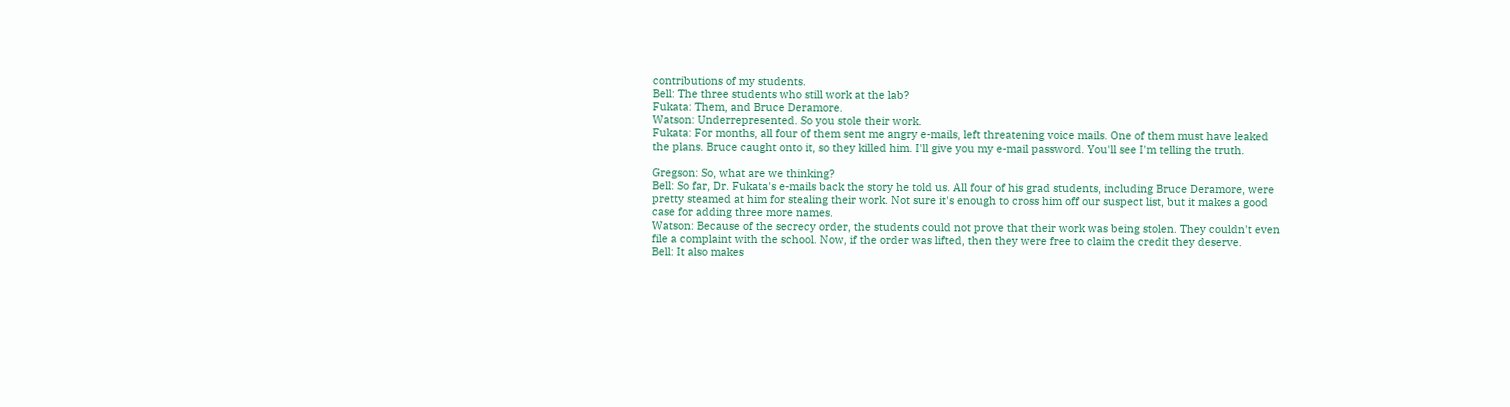contributions of my students.
Bell: The three students who still work at the lab?
Fukata: Them, and Bruce Deramore.
Watson: Underrepresented. So you stole their work.
Fukata: For months, all four of them sent me angry e-mails, left threatening voice mails. One of them must have leaked the plans. Bruce caught onto it, so they killed him. I'll give you my e-mail password. You'll see I'm telling the truth.

Gregson: So, what are we thinking?
Bell: So far, Dr. Fukata's e-mails back the story he told us. All four of his grad students, including Bruce Deramore, were pretty steamed at him for stealing their work. Not sure it's enough to cross him off our suspect list, but it makes a good case for adding three more names.
Watson: Because of the secrecy order, the students could not prove that their work was being stolen. They couldn't even file a complaint with the school. Now, if the order was lifted, then they were free to claim the credit they deserve.
Bell: It also makes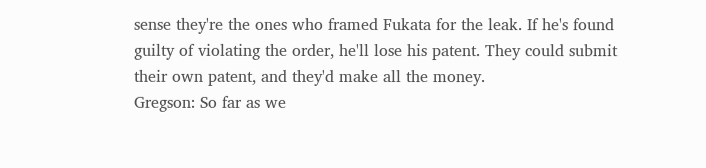sense they're the ones who framed Fukata for the leak. If he's found guilty of violating the order, he'll lose his patent. They could submit their own patent, and they'd make all the money.
Gregson: So far as we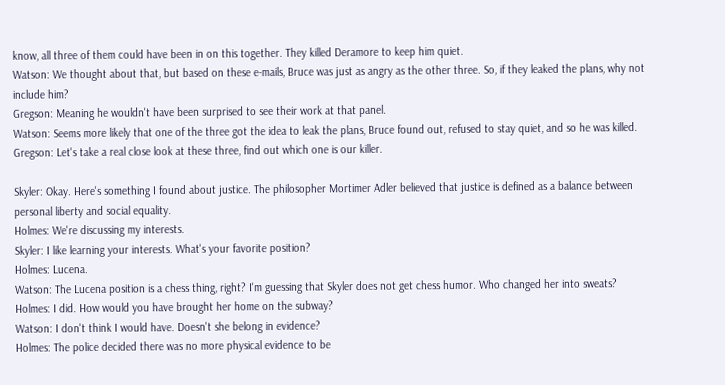know, all three of them could have been in on this together. They killed Deramore to keep him quiet.
Watson: We thought about that, but based on these e-mails, Bruce was just as angry as the other three. So, if they leaked the plans, why not include him?
Gregson: Meaning he wouldn't have been surprised to see their work at that panel.
Watson: Seems more likely that one of the three got the idea to leak the plans, Bruce found out, refused to stay quiet, and so he was killed.
Gregson: Let's take a real close look at these three, find out which one is our killer.

Skyler: Okay. Here's something I found about justice. The philosopher Mortimer Adler believed that justice is defined as a balance between personal liberty and social equality.
Holmes: We're discussing my interests.
Skyler: I like learning your interests. What's your favorite position?
Holmes: Lucena.
Watson: The Lucena position is a chess thing, right? I'm guessing that Skyler does not get chess humor. Who changed her into sweats?
Holmes: I did. How would you have brought her home on the subway?
Watson: I don't think I would have. Doesn't she belong in evidence?
Holmes: The police decided there was no more physical evidence to be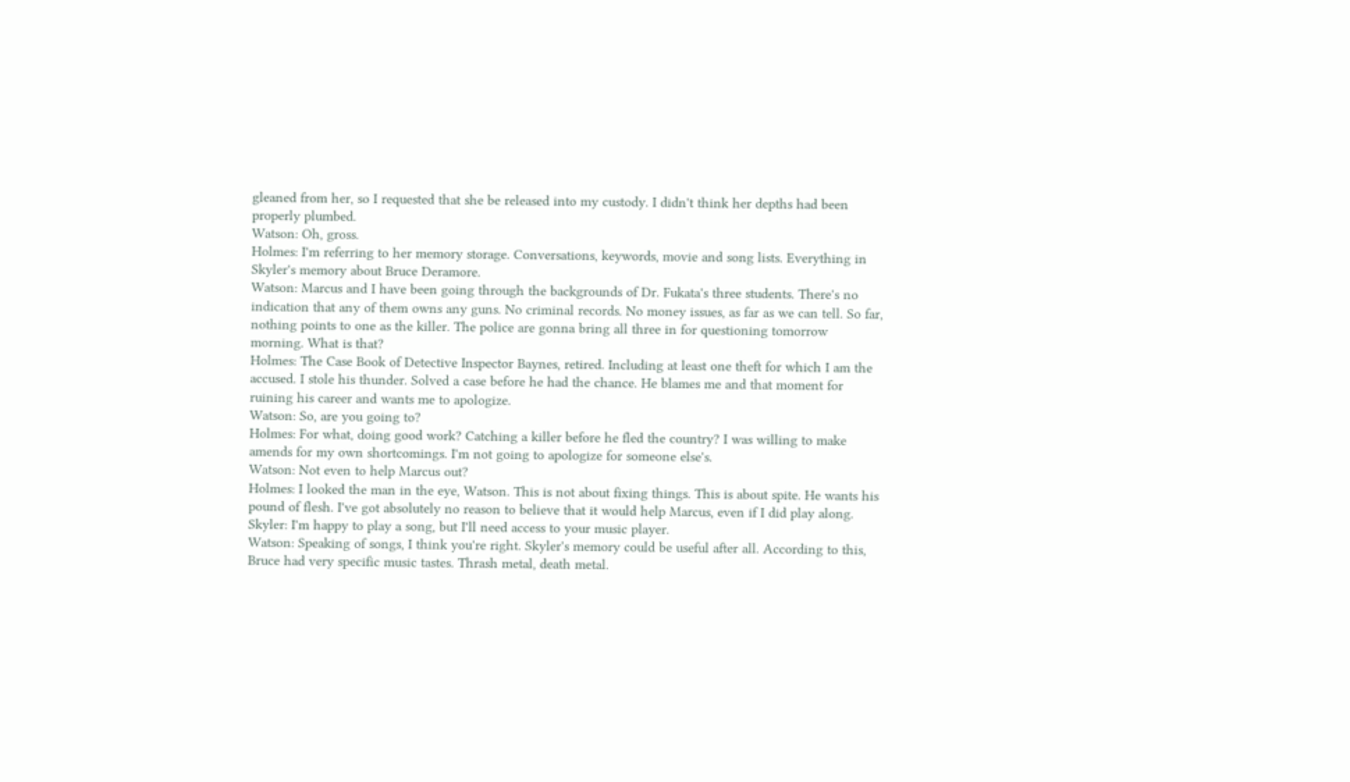gleaned from her, so I requested that she be released into my custody. I didn't think her depths had been properly plumbed.
Watson: Oh, gross.
Holmes: I'm referring to her memory storage. Conversations, keywords, movie and song lists. Everything in Skyler's memory about Bruce Deramore.
Watson: Marcus and I have been going through the backgrounds of Dr. Fukata's three students. There's no indication that any of them owns any guns. No criminal records. No money issues, as far as we can tell. So far, nothing points to one as the killer. The police are gonna bring all three in for questioning tomorrow morning. What is that?
Holmes: The Case Book of Detective Inspector Baynes, retired. Including at least one theft for which I am the accused. I stole his thunder. Solved a case before he had the chance. He blames me and that moment for ruining his career and wants me to apologize.
Watson: So, are you going to?
Holmes: For what, doing good work? Catching a killer before he fled the country? I was willing to make amends for my own shortcomings. I'm not going to apologize for someone else's.
Watson: Not even to help Marcus out?
Holmes: I looked the man in the eye, Watson. This is not about fixing things. This is about spite. He wants his pound of flesh. I've got absolutely no reason to believe that it would help Marcus, even if I did play along.
Skyler: I'm happy to play a song, but I'll need access to your music player.
Watson: Speaking of songs, I think you're right. Skyler's memory could be useful after all. According to this, Bruce had very specific music tastes. Thrash metal, death metal.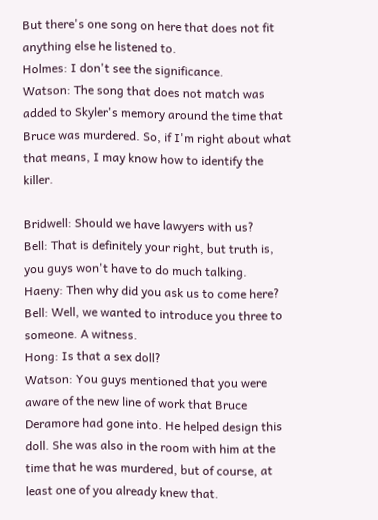But there's one song on here that does not fit anything else he listened to.
Holmes: I don't see the significance.
Watson: The song that does not match was added to Skyler's memory around the time that Bruce was murdered. So, if I'm right about what that means, I may know how to identify the killer.

Bridwell: Should we have lawyers with us?
Bell: That is definitely your right, but truth is, you guys won't have to do much talking.
Haeny: Then why did you ask us to come here?
Bell: Well, we wanted to introduce you three to someone. A witness.
Hong: Is that a sex doll?
Watson: You guys mentioned that you were aware of the new line of work that Bruce Deramore had gone into. He helped design this doll. She was also in the room with him at the time that he was murdered, but of course, at least one of you already knew that.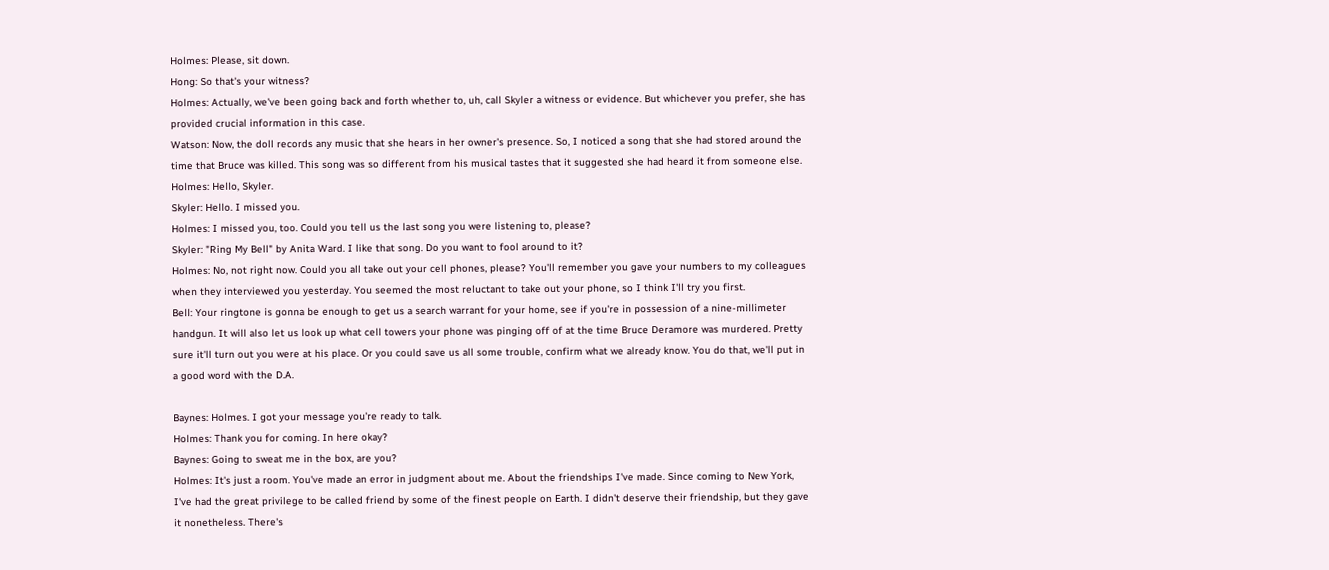Holmes: Please, sit down.
Hong: So that's your witness?
Holmes: Actually, we've been going back and forth whether to, uh, call Skyler a witness or evidence. But whichever you prefer, she has provided crucial information in this case.
Watson: Now, the doll records any music that she hears in her owner's presence. So, I noticed a song that she had stored around the time that Bruce was killed. This song was so different from his musical tastes that it suggested she had heard it from someone else.
Holmes: Hello, Skyler.
Skyler: Hello. I missed you.
Holmes: I missed you, too. Could you tell us the last song you were listening to, please?
Skyler: "Ring My Bell" by Anita Ward. I like that song. Do you want to fool around to it?
Holmes: No, not right now. Could you all take out your cell phones, please? You'll remember you gave your numbers to my colleagues when they interviewed you yesterday. You seemed the most reluctant to take out your phone, so I think I'll try you first.
Bell: Your ringtone is gonna be enough to get us a search warrant for your home, see if you're in possession of a nine-millimeter handgun. It will also let us look up what cell towers your phone was pinging off of at the time Bruce Deramore was murdered. Pretty sure it'll turn out you were at his place. Or you could save us all some trouble, confirm what we already know. You do that, we'll put in a good word with the D.A.

Baynes: Holmes. I got your message you're ready to talk.
Holmes: Thank you for coming. In here okay?
Baynes: Going to sweat me in the box, are you?
Holmes: It's just a room. You've made an error in judgment about me. About the friendships I've made. Since coming to New York, I've had the great privilege to be called friend by some of the finest people on Earth. I didn't deserve their friendship, but they gave it nonetheless. There's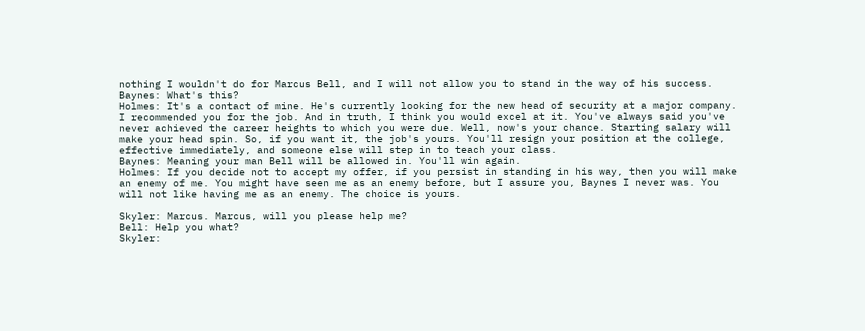nothing I wouldn't do for Marcus Bell, and I will not allow you to stand in the way of his success.
Baynes: What's this?
Holmes: It's a contact of mine. He's currently looking for the new head of security at a major company. I recommended you for the job. And in truth, I think you would excel at it. You've always said you've never achieved the career heights to which you were due. Well, now's your chance. Starting salary will make your head spin. So, if you want it, the job's yours. You'll resign your position at the college, effective immediately, and someone else will step in to teach your class.
Baynes: Meaning your man Bell will be allowed in. You'll win again.
Holmes: If you decide not to accept my offer, if you persist in standing in his way, then you will make an enemy of me. You might have seen me as an enemy before, but I assure you, Baynes I never was. You will not like having me as an enemy. The choice is yours.

Skyler: Marcus. Marcus, will you please help me?
Bell: Help you what?
Skyler: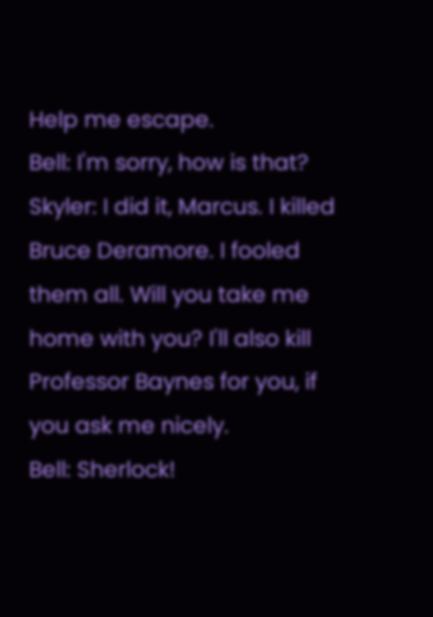Help me escape.
Bell: I'm sorry, how is that?
Skyler: I did it, Marcus. I killed Bruce Deramore. I fooled them all. Will you take me home with you? I'll also kill Professor Baynes for you, if you ask me nicely.
Bell: Sherlock!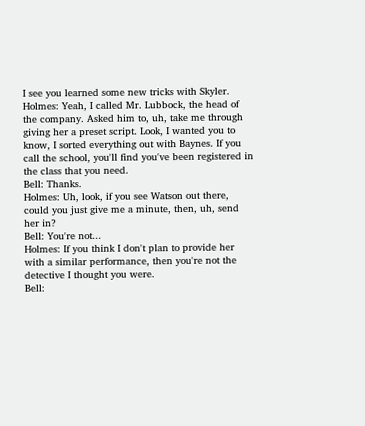I see you learned some new tricks with Skyler.
Holmes: Yeah, I called Mr. Lubbock, the head of the company. Asked him to, uh, take me through giving her a preset script. Look, I wanted you to know, I sorted everything out with Baynes. If you call the school, you'll find you've been registered in the class that you need.
Bell: Thanks.
Holmes: Uh, look, if you see Watson out there, could you just give me a minute, then, uh, send her in?
Bell: You're not...
Holmes: If you think I don't plan to provide her with a similar performance, then you're not the detective I thought you were.
Bell: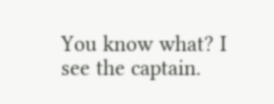You know what? I see the captain.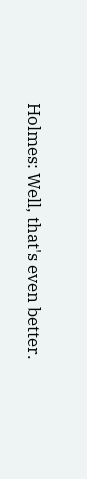Holmes: Well, that's even better.